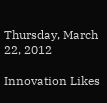Thursday, March 22, 2012

Innovation Likes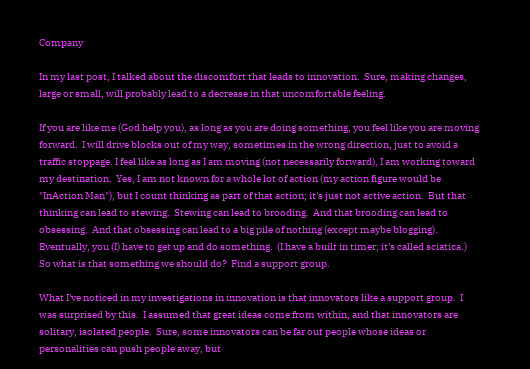Company

In my last post, I talked about the discomfort that leads to innovation.  Sure, making changes, large or small, will probably lead to a decrease in that uncomfortable feeling.

If you are like me (God help you), as long as you are doing something, you feel like you are moving forward.  I will drive blocks out of my way, sometimes in the wrong direction, just to avoid a traffic stoppage. I feel like as long as I am moving (not necessarily forward), I am working toward my destination.  Yes, I am not known for a whole lot of action (my action figure would be "InAction Man"), but I count thinking as part of that action; it's just not active action.  But that thinking can lead to stewing.  Stewing can lead to brooding.  And that brooding can lead to obsessing.  And that obsessing can lead to a big pile of nothing (except maybe blogging).  Eventually, you (I) have to get up and do something.  (I have a built in timer; it's called sciatica.)  So what is that something we should do?  Find a support group.

What I've noticed in my investigations in innovation is that innovators like a support group.  I was surprised by this.  I assumed that great ideas come from within, and that innovators are solitary, isolated people.  Sure, some innovators can be far out people whose ideas or personalities can push people away, but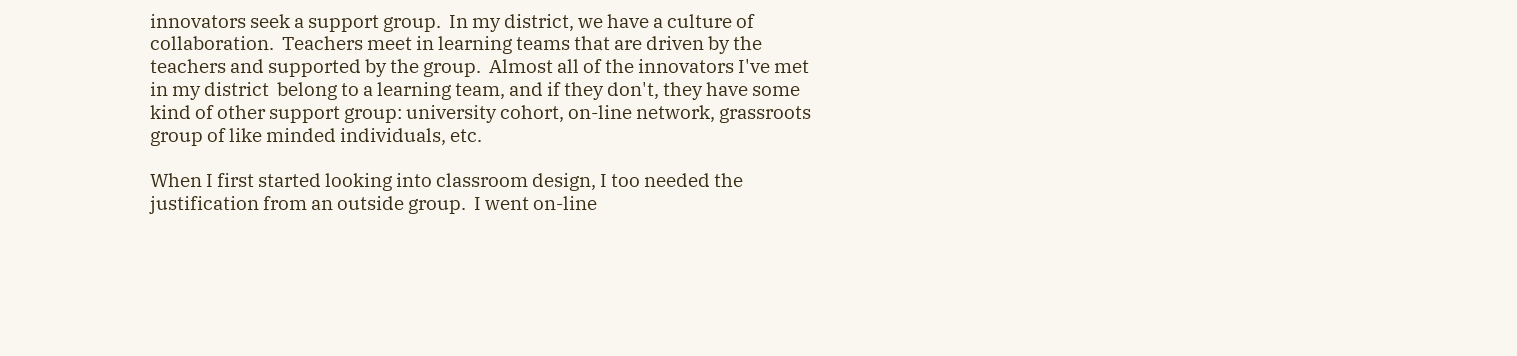innovators seek a support group.  In my district, we have a culture of collaboration.  Teachers meet in learning teams that are driven by the teachers and supported by the group.  Almost all of the innovators I've met in my district  belong to a learning team, and if they don't, they have some kind of other support group: university cohort, on-line network, grassroots group of like minded individuals, etc.

When I first started looking into classroom design, I too needed the justification from an outside group.  I went on-line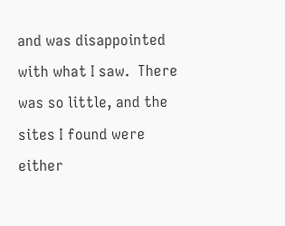and was disappointed with what I saw.  There was so little, and the sites I found were either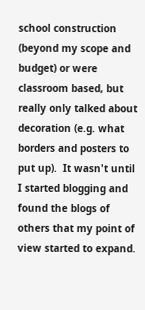school construction (beyond my scope and budget) or were classroom based, but really only talked about decoration (e.g. what borders and posters to put up).  It wasn't until I started blogging and found the blogs of others that my point of view started to expand.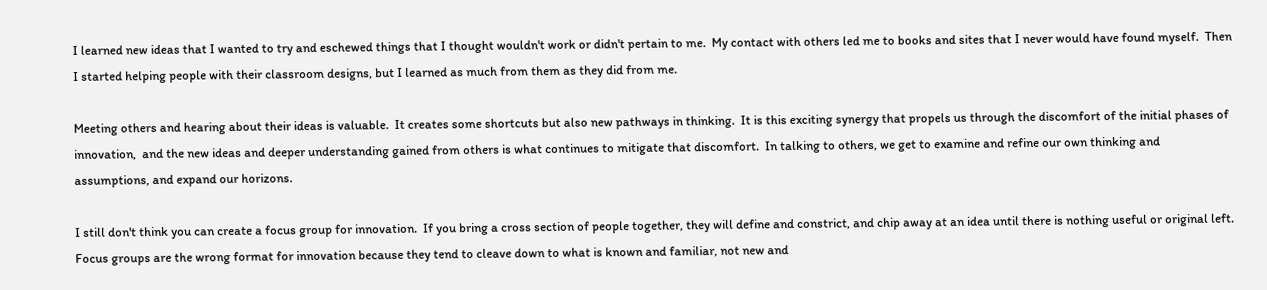I learned new ideas that I wanted to try and eschewed things that I thought wouldn't work or didn't pertain to me.  My contact with others led me to books and sites that I never would have found myself.  Then I started helping people with their classroom designs, but I learned as much from them as they did from me.

Meeting others and hearing about their ideas is valuable.  It creates some shortcuts but also new pathways in thinking.  It is this exciting synergy that propels us through the discomfort of the initial phases of innovation,  and the new ideas and deeper understanding gained from others is what continues to mitigate that discomfort.  In talking to others, we get to examine and refine our own thinking and assumptions, and expand our horizons.

I still don't think you can create a focus group for innovation.  If you bring a cross section of people together, they will define and constrict, and chip away at an idea until there is nothing useful or original left.  Focus groups are the wrong format for innovation because they tend to cleave down to what is known and familiar, not new and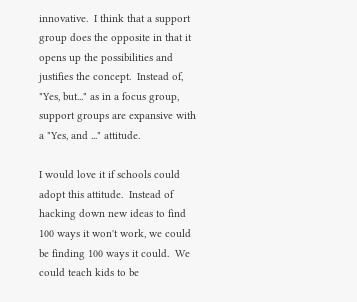innovative.  I think that a support group does the opposite in that it opens up the possibilities and justifies the concept.  Instead of, "Yes, but..." as in a focus group, support groups are expansive with a "Yes, and ..." attitude.

I would love it if schools could adopt this attitude.  Instead of hacking down new ideas to find 100 ways it won't work, we could be finding 100 ways it could.  We could teach kids to be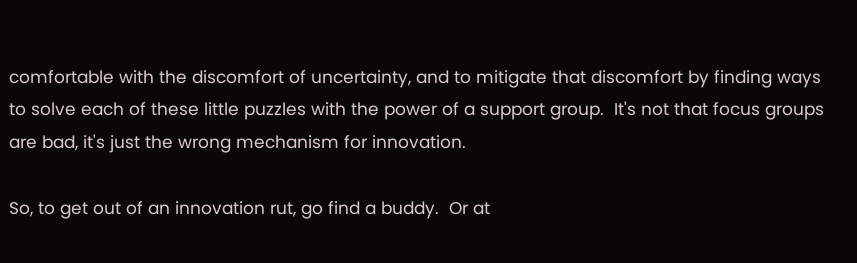comfortable with the discomfort of uncertainty, and to mitigate that discomfort by finding ways to solve each of these little puzzles with the power of a support group.  It's not that focus groups are bad, it's just the wrong mechanism for innovation.

So, to get out of an innovation rut, go find a buddy.  Or at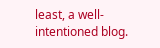least, a well-intentioned blog.